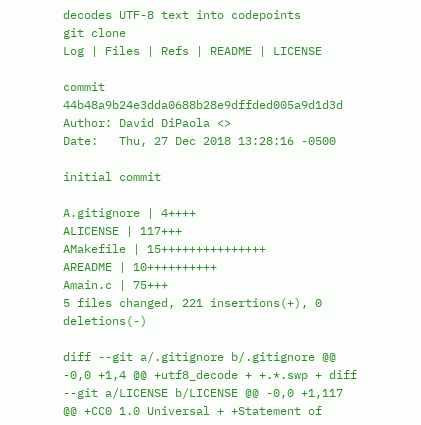decodes UTF-8 text into codepoints
git clone
Log | Files | Refs | README | LICENSE

commit 44b48a9b24e3dda0688b28e9dffded005a9d1d3d
Author: David DiPaola <>
Date:   Thu, 27 Dec 2018 13:28:16 -0500

initial commit

A.gitignore | 4++++
ALICENSE | 117+++
AMakefile | 15+++++++++++++++
AREADME | 10++++++++++
Amain.c | 75+++
5 files changed, 221 insertions(+), 0 deletions(-)

diff --git a/.gitignore b/.gitignore @@ -0,0 +1,4 @@ +utf8_decode + +.*.swp + diff --git a/LICENSE b/LICENSE @@ -0,0 +1,117 @@ +CC0 1.0 Universal + +Statement of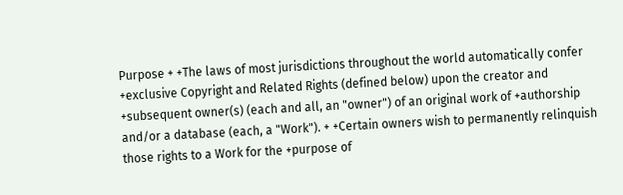Purpose + +The laws of most jurisdictions throughout the world automatically confer +exclusive Copyright and Related Rights (defined below) upon the creator and +subsequent owner(s) (each and all, an "owner") of an original work of +authorship and/or a database (each, a "Work"). + +Certain owners wish to permanently relinquish those rights to a Work for the +purpose of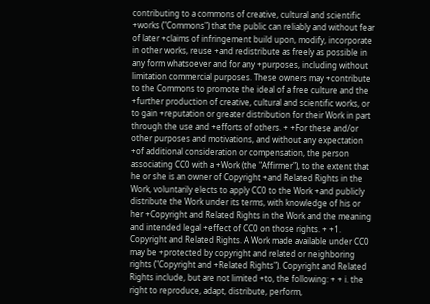contributing to a commons of creative, cultural and scientific +works ("Commons") that the public can reliably and without fear of later +claims of infringement build upon, modify, incorporate in other works, reuse +and redistribute as freely as possible in any form whatsoever and for any +purposes, including without limitation commercial purposes. These owners may +contribute to the Commons to promote the ideal of a free culture and the +further production of creative, cultural and scientific works, or to gain +reputation or greater distribution for their Work in part through the use and +efforts of others. + +For these and/or other purposes and motivations, and without any expectation +of additional consideration or compensation, the person associating CC0 with a +Work (the "Affirmer"), to the extent that he or she is an owner of Copyright +and Related Rights in the Work, voluntarily elects to apply CC0 to the Work +and publicly distribute the Work under its terms, with knowledge of his or her +Copyright and Related Rights in the Work and the meaning and intended legal +effect of CC0 on those rights. + +1. Copyright and Related Rights. A Work made available under CC0 may be +protected by copyright and related or neighboring rights ("Copyright and +Related Rights"). Copyright and Related Rights include, but are not limited +to, the following: + + i. the right to reproduce, adapt, distribute, perform,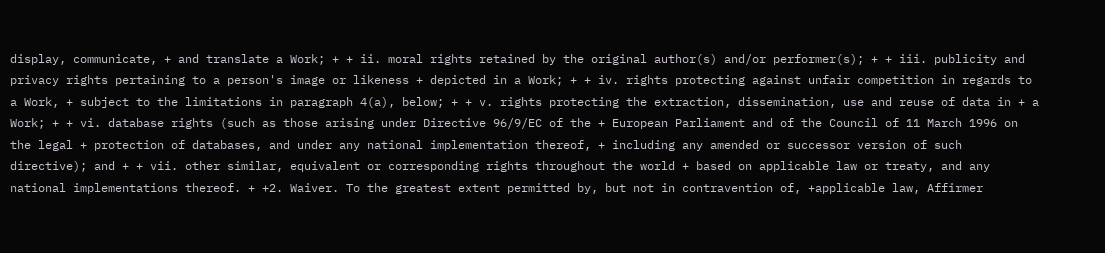display, communicate, + and translate a Work; + + ii. moral rights retained by the original author(s) and/or performer(s); + + iii. publicity and privacy rights pertaining to a person's image or likeness + depicted in a Work; + + iv. rights protecting against unfair competition in regards to a Work, + subject to the limitations in paragraph 4(a), below; + + v. rights protecting the extraction, dissemination, use and reuse of data in + a Work; + + vi. database rights (such as those arising under Directive 96/9/EC of the + European Parliament and of the Council of 11 March 1996 on the legal + protection of databases, and under any national implementation thereof, + including any amended or successor version of such directive); and + + vii. other similar, equivalent or corresponding rights throughout the world + based on applicable law or treaty, and any national implementations thereof. + +2. Waiver. To the greatest extent permitted by, but not in contravention of, +applicable law, Affirmer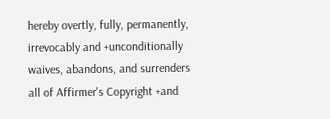hereby overtly, fully, permanently, irrevocably and +unconditionally waives, abandons, and surrenders all of Affirmer's Copyright +and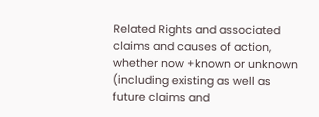Related Rights and associated claims and causes of action, whether now +known or unknown (including existing as well as future claims and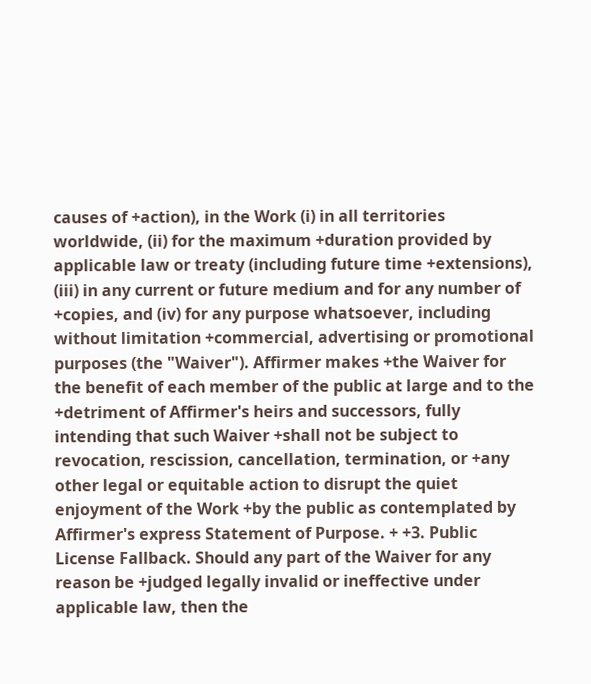causes of +action), in the Work (i) in all territories worldwide, (ii) for the maximum +duration provided by applicable law or treaty (including future time +extensions), (iii) in any current or future medium and for any number of +copies, and (iv) for any purpose whatsoever, including without limitation +commercial, advertising or promotional purposes (the "Waiver"). Affirmer makes +the Waiver for the benefit of each member of the public at large and to the +detriment of Affirmer's heirs and successors, fully intending that such Waiver +shall not be subject to revocation, rescission, cancellation, termination, or +any other legal or equitable action to disrupt the quiet enjoyment of the Work +by the public as contemplated by Affirmer's express Statement of Purpose. + +3. Public License Fallback. Should any part of the Waiver for any reason be +judged legally invalid or ineffective under applicable law, then the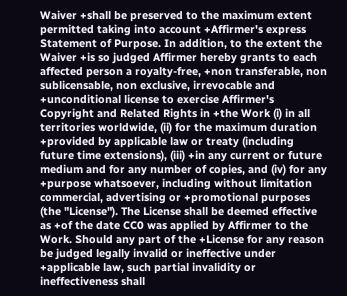Waiver +shall be preserved to the maximum extent permitted taking into account +Affirmer's express Statement of Purpose. In addition, to the extent the Waiver +is so judged Affirmer hereby grants to each affected person a royalty-free, +non transferable, non sublicensable, non exclusive, irrevocable and +unconditional license to exercise Affirmer's Copyright and Related Rights in +the Work (i) in all territories worldwide, (ii) for the maximum duration +provided by applicable law or treaty (including future time extensions), (iii) +in any current or future medium and for any number of copies, and (iv) for any +purpose whatsoever, including without limitation commercial, advertising or +promotional purposes (the "License"). The License shall be deemed effective as +of the date CC0 was applied by Affirmer to the Work. Should any part of the +License for any reason be judged legally invalid or ineffective under +applicable law, such partial invalidity or ineffectiveness shall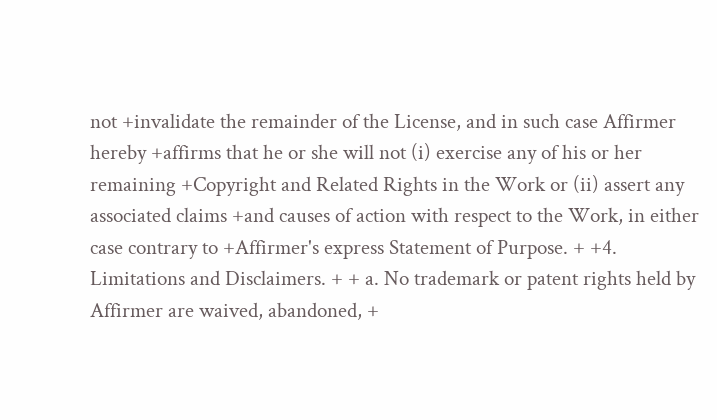not +invalidate the remainder of the License, and in such case Affirmer hereby +affirms that he or she will not (i) exercise any of his or her remaining +Copyright and Related Rights in the Work or (ii) assert any associated claims +and causes of action with respect to the Work, in either case contrary to +Affirmer's express Statement of Purpose. + +4. Limitations and Disclaimers. + + a. No trademark or patent rights held by Affirmer are waived, abandoned, +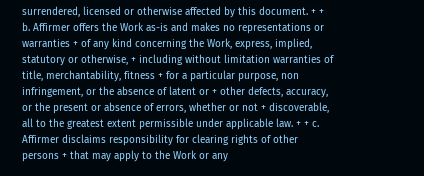surrendered, licensed or otherwise affected by this document. + + b. Affirmer offers the Work as-is and makes no representations or warranties + of any kind concerning the Work, express, implied, statutory or otherwise, + including without limitation warranties of title, merchantability, fitness + for a particular purpose, non infringement, or the absence of latent or + other defects, accuracy, or the present or absence of errors, whether or not + discoverable, all to the greatest extent permissible under applicable law. + + c. Affirmer disclaims responsibility for clearing rights of other persons + that may apply to the Work or any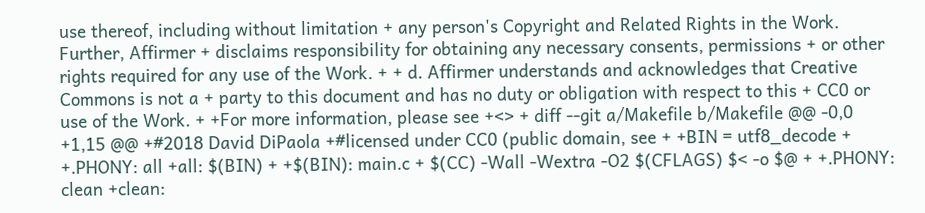use thereof, including without limitation + any person's Copyright and Related Rights in the Work. Further, Affirmer + disclaims responsibility for obtaining any necessary consents, permissions + or other rights required for any use of the Work. + + d. Affirmer understands and acknowledges that Creative Commons is not a + party to this document and has no duty or obligation with respect to this + CC0 or use of the Work. + +For more information, please see +<> + diff --git a/Makefile b/Makefile @@ -0,0 +1,15 @@ +#2018 David DiPaola +#licensed under CC0 (public domain, see + +BIN = utf8_decode + +.PHONY: all +all: $(BIN) + +$(BIN): main.c + $(CC) -Wall -Wextra -O2 $(CFLAGS) $< -o $@ + +.PHONY: clean +clean: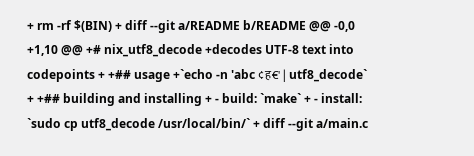+ rm -rf $(BIN) + diff --git a/README b/README @@ -0,0 +1,10 @@ +# nix_utf8_decode +decodes UTF-8 text into codepoints + +## usage +`echo -n 'abc ¢ह€' | utf8_decode` + +## building and installing + - build: `make` + - install: `sudo cp utf8_decode /usr/local/bin/` + diff --git a/main.c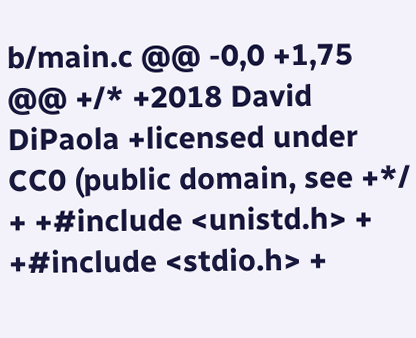b/main.c @@ -0,0 +1,75 @@ +/* +2018 David DiPaola +licensed under CC0 (public domain, see +*/ + +#include <unistd.h> + +#include <stdio.h> +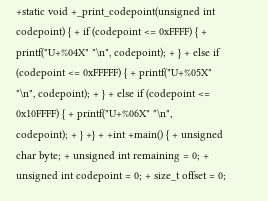+static void +_print_codepoint(unsigned int codepoint) { + if (codepoint <= 0xFFFF) { + printf("U+%04X" "\n", codepoint); + } + else if (codepoint <= 0xFFFFF) { + printf("U+%05X" "\n", codepoint); + } + else if (codepoint <= 0x10FFFF) { + printf("U+%06X" "\n", codepoint); + } +} + +int +main() { + unsigned char byte; + unsigned int remaining = 0; + unsigned int codepoint = 0; + size_t offset = 0;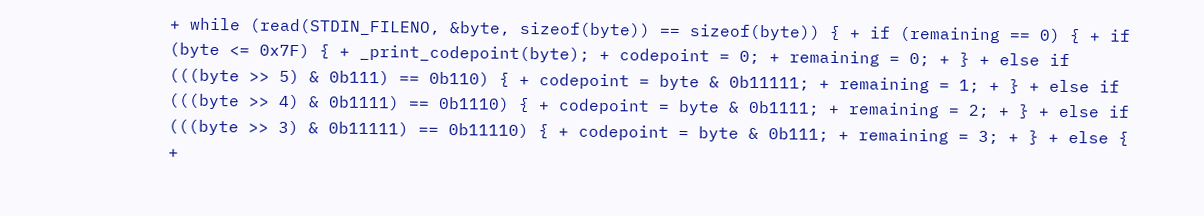+ while (read(STDIN_FILENO, &byte, sizeof(byte)) == sizeof(byte)) { + if (remaining == 0) { + if (byte <= 0x7F) { + _print_codepoint(byte); + codepoint = 0; + remaining = 0; + } + else if (((byte >> 5) & 0b111) == 0b110) { + codepoint = byte & 0b11111; + remaining = 1; + } + else if (((byte >> 4) & 0b1111) == 0b1110) { + codepoint = byte & 0b1111; + remaining = 2; + } + else if (((byte >> 3) & 0b11111) == 0b11110) { + codepoint = byte & 0b111; + remaining = 3; + } + else { +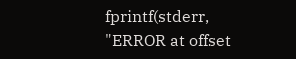fprintf(stderr, "ERROR at offset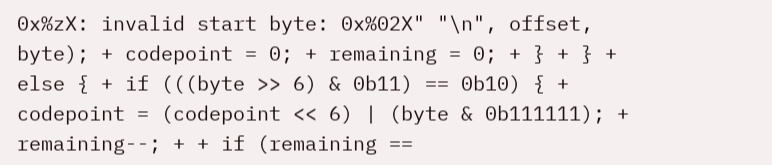0x%zX: invalid start byte: 0x%02X" "\n", offset, byte); + codepoint = 0; + remaining = 0; + } + } + else { + if (((byte >> 6) & 0b11) == 0b10) { + codepoint = (codepoint << 6) | (byte & 0b111111); + remaining--; + + if (remaining ==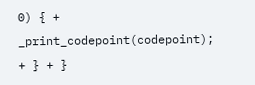0) { + _print_codepoint(codepoint); + } + }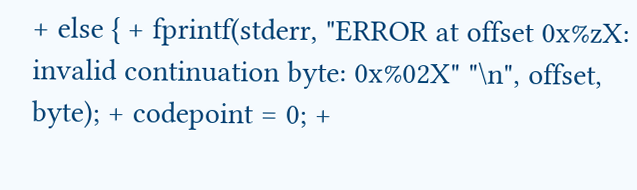+ else { + fprintf(stderr, "ERROR at offset 0x%zX: invalid continuation byte: 0x%02X" "\n", offset, byte); + codepoint = 0; +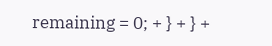remaining = 0; + } + } +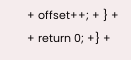+ offset++; + } + + return 0; +} +